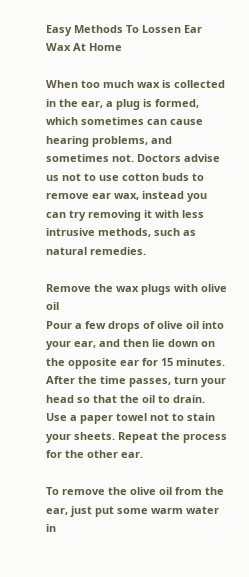Easy Methods To Lossen Ear Wax At Home

When too much wax is collected in the ear, a plug is formed, which sometimes can cause hearing problems, and sometimes not. Doctors advise us not to use cotton buds to remove ear wax, instead you can try removing it with less intrusive methods, such as natural remedies.

Remove the wax plugs with olive oil
Pour a few drops of olive oil into your ear, and then lie down on the opposite ear for 15 minutes. After the time passes, turn your head so that the oil to drain. Use a paper towel not to stain your sheets. Repeat the process for the other ear.

To remove the olive oil from the ear, just put some warm water in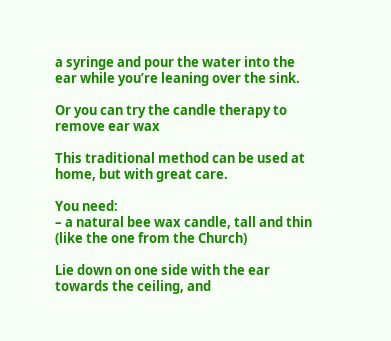a syringe and pour the water into the ear while you’re leaning over the sink.

Or you can try the candle therapy to remove ear wax

This traditional method can be used at home, but with great care.

You need:
– a natural bee wax candle, tall and thin (like the one from the Church)

Lie down on one side with the ear towards the ceiling, and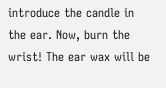introduce the candle in the ear. Now, burn the wrist! The ear wax will be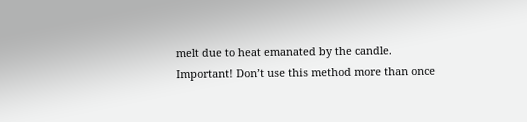melt due to heat emanated by the candle.
Important! Don’t use this method more than once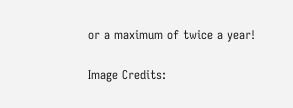or a maximum of twice a year!

Image Credits: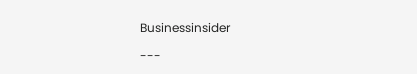Businessinsider

---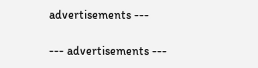advertisements ---

--- advertisements ---